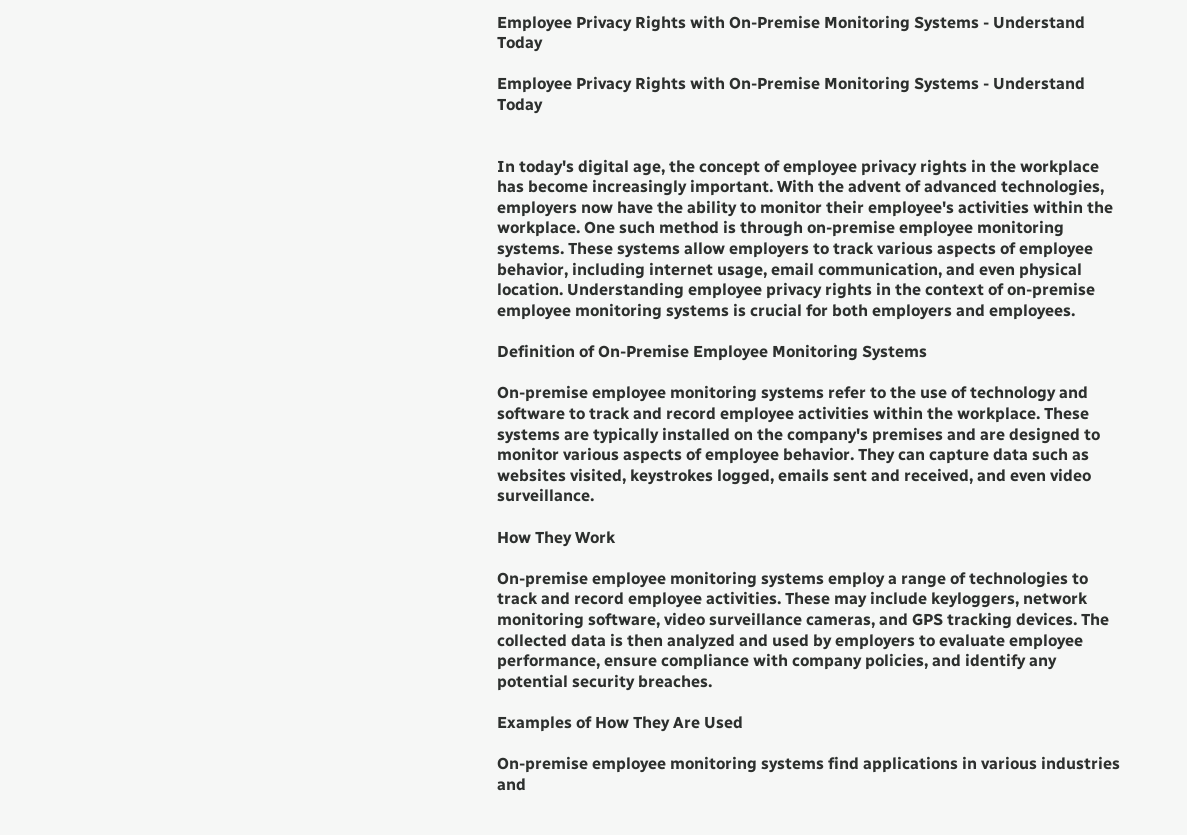Employee Privacy Rights with On-Premise Monitoring Systems - Understand Today

Employee Privacy Rights with On-Premise Monitoring Systems - Understand Today


In today's digital age, the concept of employee privacy rights in the workplace has become increasingly important. With the advent of advanced technologies, employers now have the ability to monitor their employee's activities within the workplace. One such method is through on-premise employee monitoring systems. These systems allow employers to track various aspects of employee behavior, including internet usage, email communication, and even physical location. Understanding employee privacy rights in the context of on-premise employee monitoring systems is crucial for both employers and employees.

Definition of On-Premise Employee Monitoring Systems

On-premise employee monitoring systems refer to the use of technology and software to track and record employee activities within the workplace. These systems are typically installed on the company's premises and are designed to monitor various aspects of employee behavior. They can capture data such as websites visited, keystrokes logged, emails sent and received, and even video surveillance.

How They Work

On-premise employee monitoring systems employ a range of technologies to track and record employee activities. These may include keyloggers, network monitoring software, video surveillance cameras, and GPS tracking devices. The collected data is then analyzed and used by employers to evaluate employee performance, ensure compliance with company policies, and identify any potential security breaches.

Examples of How They Are Used

On-premise employee monitoring systems find applications in various industries and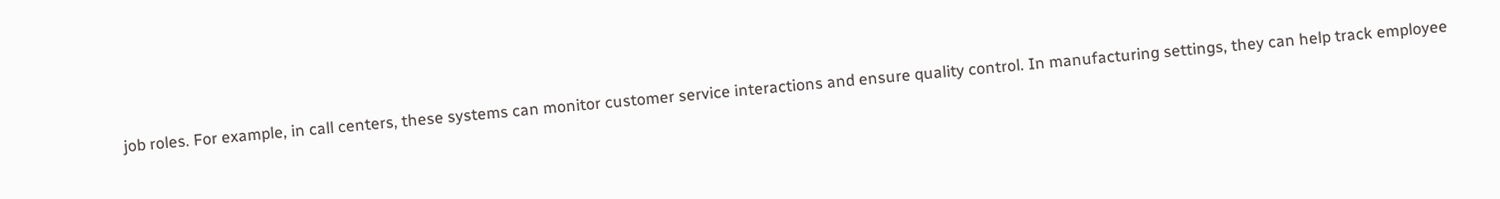job roles. For example, in call centers, these systems can monitor customer service interactions and ensure quality control. In manufacturing settings, they can help track employee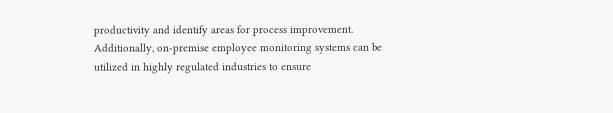productivity and identify areas for process improvement. Additionally, on-premise employee monitoring systems can be utilized in highly regulated industries to ensure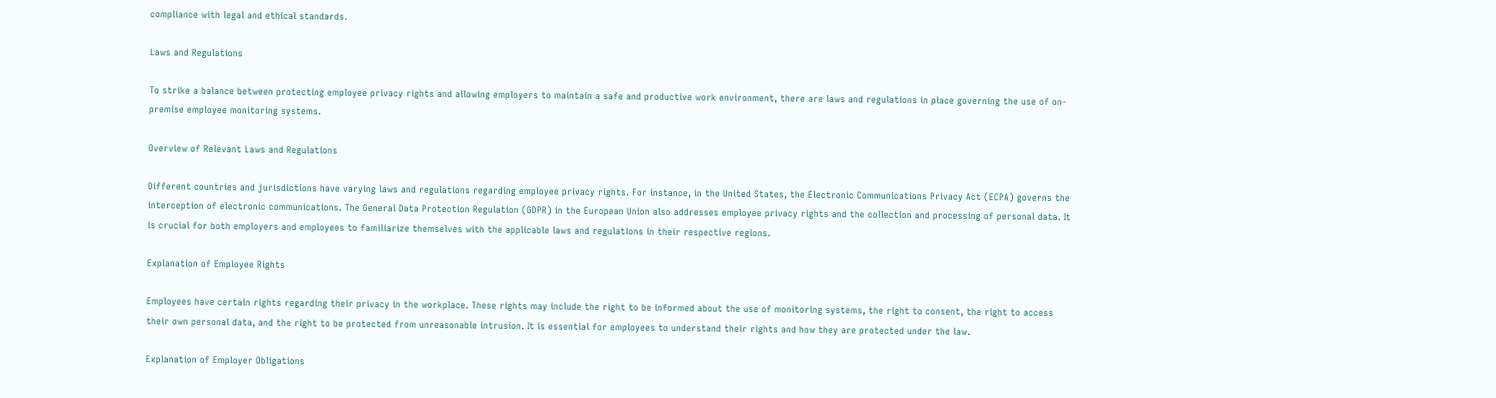compliance with legal and ethical standards.

Laws and Regulations

To strike a balance between protecting employee privacy rights and allowing employers to maintain a safe and productive work environment, there are laws and regulations in place governing the use of on-premise employee monitoring systems.

Overview of Relevant Laws and Regulations

Different countries and jurisdictions have varying laws and regulations regarding employee privacy rights. For instance, in the United States, the Electronic Communications Privacy Act (ECPA) governs the interception of electronic communications. The General Data Protection Regulation (GDPR) in the European Union also addresses employee privacy rights and the collection and processing of personal data. It is crucial for both employers and employees to familiarize themselves with the applicable laws and regulations in their respective regions.

Explanation of Employee Rights

Employees have certain rights regarding their privacy in the workplace. These rights may include the right to be informed about the use of monitoring systems, the right to consent, the right to access their own personal data, and the right to be protected from unreasonable intrusion. It is essential for employees to understand their rights and how they are protected under the law.

Explanation of Employer Obligations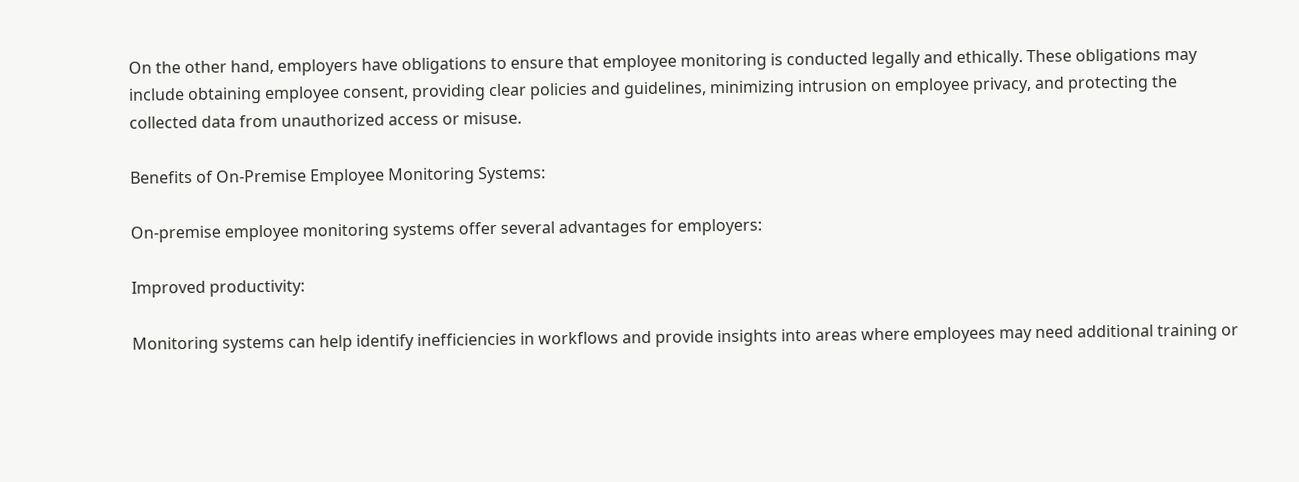On the other hand, employers have obligations to ensure that employee monitoring is conducted legally and ethically. These obligations may include obtaining employee consent, providing clear policies and guidelines, minimizing intrusion on employee privacy, and protecting the collected data from unauthorized access or misuse.

Benefits of On-Premise Employee Monitoring Systems:

On-premise employee monitoring systems offer several advantages for employers:

Improved productivity:

Monitoring systems can help identify inefficiencies in workflows and provide insights into areas where employees may need additional training or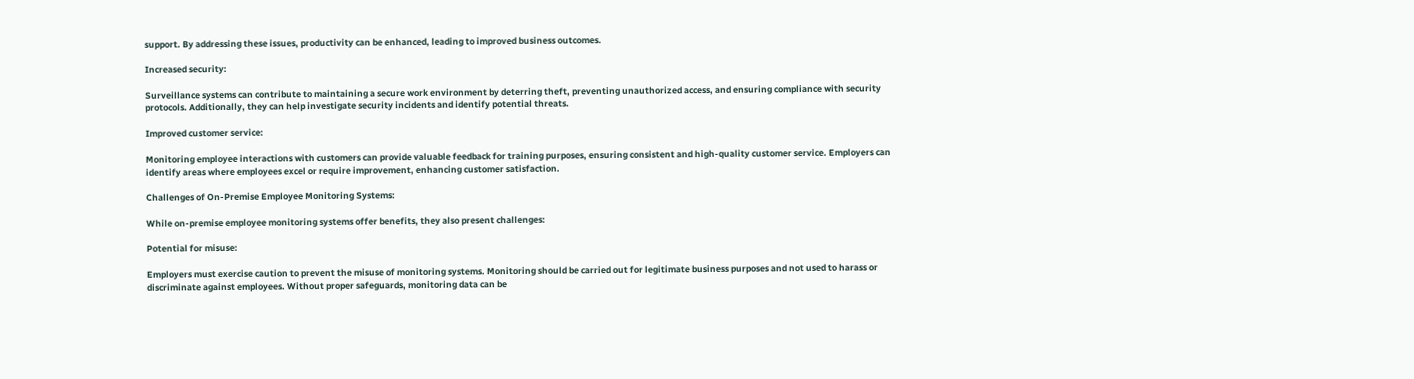support. By addressing these issues, productivity can be enhanced, leading to improved business outcomes.

Increased security:

Surveillance systems can contribute to maintaining a secure work environment by deterring theft, preventing unauthorized access, and ensuring compliance with security protocols. Additionally, they can help investigate security incidents and identify potential threats.

Improved customer service:

Monitoring employee interactions with customers can provide valuable feedback for training purposes, ensuring consistent and high-quality customer service. Employers can identify areas where employees excel or require improvement, enhancing customer satisfaction.

Challenges of On-Premise Employee Monitoring Systems:

While on-premise employee monitoring systems offer benefits, they also present challenges:

Potential for misuse:

Employers must exercise caution to prevent the misuse of monitoring systems. Monitoring should be carried out for legitimate business purposes and not used to harass or discriminate against employees. Without proper safeguards, monitoring data can be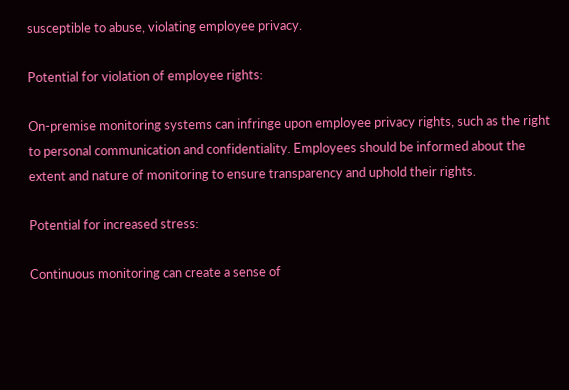susceptible to abuse, violating employee privacy.

Potential for violation of employee rights:

On-premise monitoring systems can infringe upon employee privacy rights, such as the right to personal communication and confidentiality. Employees should be informed about the extent and nature of monitoring to ensure transparency and uphold their rights.

Potential for increased stress:

Continuous monitoring can create a sense of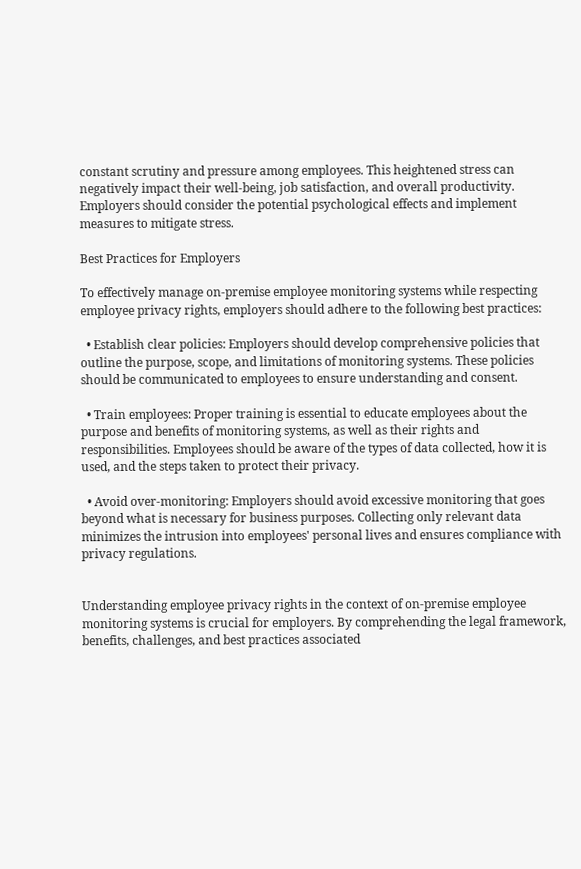constant scrutiny and pressure among employees. This heightened stress can negatively impact their well-being, job satisfaction, and overall productivity. Employers should consider the potential psychological effects and implement measures to mitigate stress.

Best Practices for Employers

To effectively manage on-premise employee monitoring systems while respecting employee privacy rights, employers should adhere to the following best practices:

  • Establish clear policies: Employers should develop comprehensive policies that outline the purpose, scope, and limitations of monitoring systems. These policies should be communicated to employees to ensure understanding and consent.

  • Train employees: Proper training is essential to educate employees about the purpose and benefits of monitoring systems, as well as their rights and responsibilities. Employees should be aware of the types of data collected, how it is used, and the steps taken to protect their privacy.

  • Avoid over-monitoring: Employers should avoid excessive monitoring that goes beyond what is necessary for business purposes. Collecting only relevant data minimizes the intrusion into employees' personal lives and ensures compliance with privacy regulations.


Understanding employee privacy rights in the context of on-premise employee monitoring systems is crucial for employers. By comprehending the legal framework, benefits, challenges, and best practices associated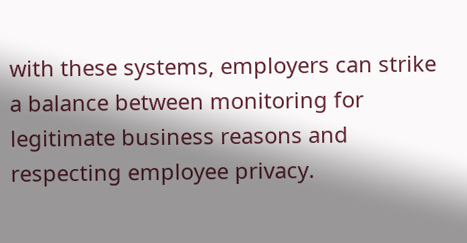with these systems, employers can strike a balance between monitoring for legitimate business reasons and respecting employee privacy.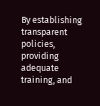By establishing transparent policies, providing adequate training, and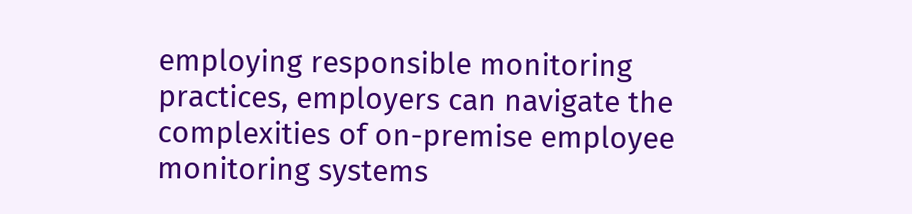employing responsible monitoring practices, employers can navigate the complexities of on-premise employee monitoring systems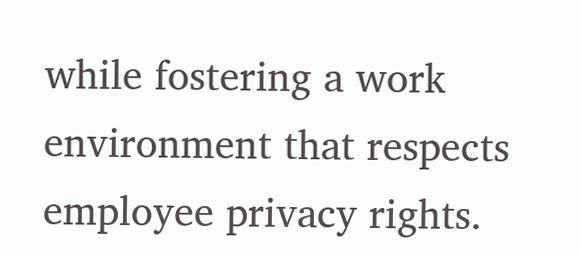while fostering a work environment that respects employee privacy rights.